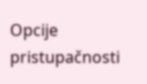Opcije pristupačnosti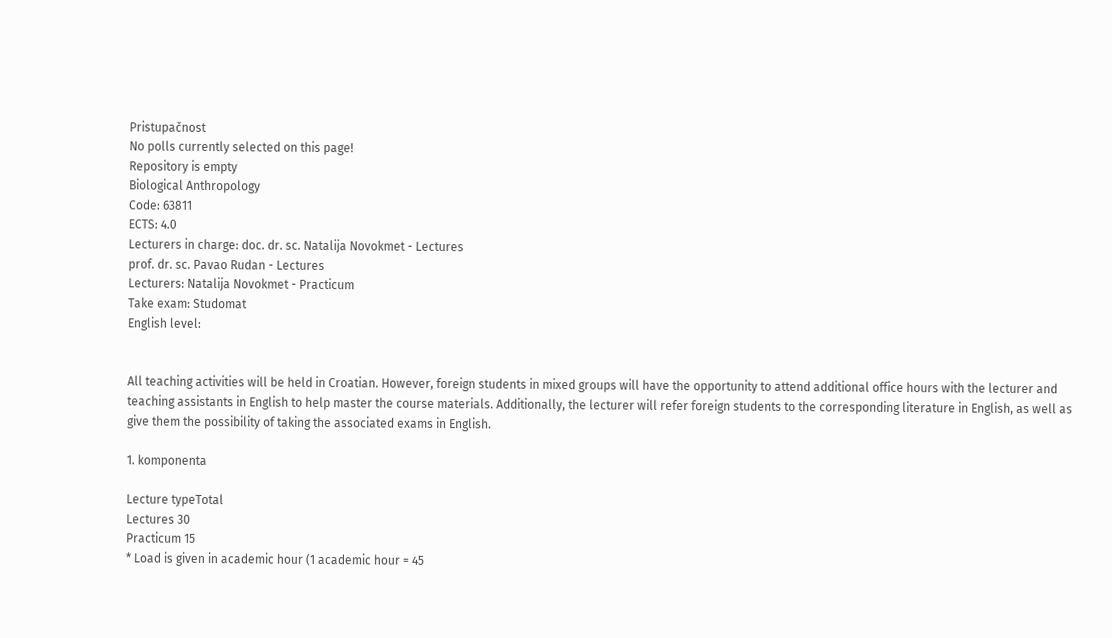Pristupačnost
No polls currently selected on this page!
Repository is empty
Biological Anthropology
Code: 63811
ECTS: 4.0
Lecturers in charge: doc. dr. sc. Natalija Novokmet - Lectures
prof. dr. sc. Pavao Rudan - Lectures
Lecturers: Natalija Novokmet - Practicum
Take exam: Studomat
English level:


All teaching activities will be held in Croatian. However, foreign students in mixed groups will have the opportunity to attend additional office hours with the lecturer and teaching assistants in English to help master the course materials. Additionally, the lecturer will refer foreign students to the corresponding literature in English, as well as give them the possibility of taking the associated exams in English.

1. komponenta

Lecture typeTotal
Lectures 30
Practicum 15
* Load is given in academic hour (1 academic hour = 45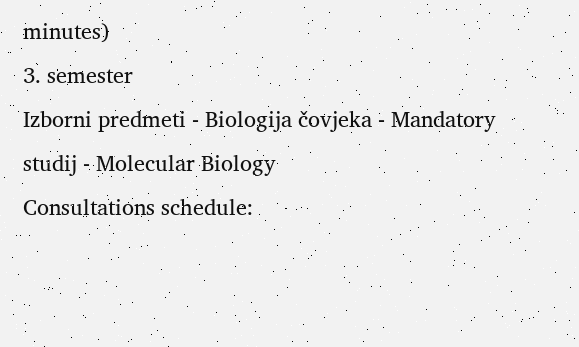minutes)
3. semester
Izborni predmeti - Biologija čovjeka - Mandatory studij - Molecular Biology
Consultations schedule: